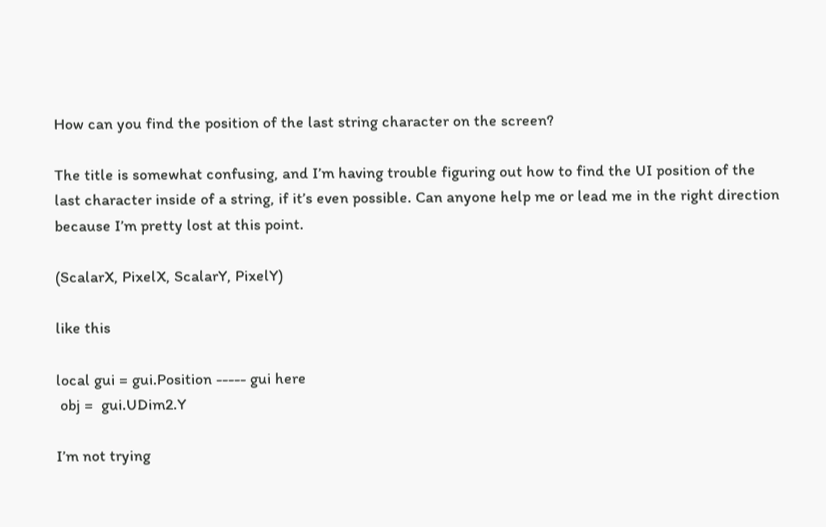How can you find the position of the last string character on the screen?

The title is somewhat confusing, and I’m having trouble figuring out how to find the UI position of the last character inside of a string, if it’s even possible. Can anyone help me or lead me in the right direction because I’m pretty lost at this point.

(ScalarX, PixelX, ScalarY, PixelY)

like this

local gui = gui.Position ----- gui here
 obj =  gui.UDim2.Y

I’m not trying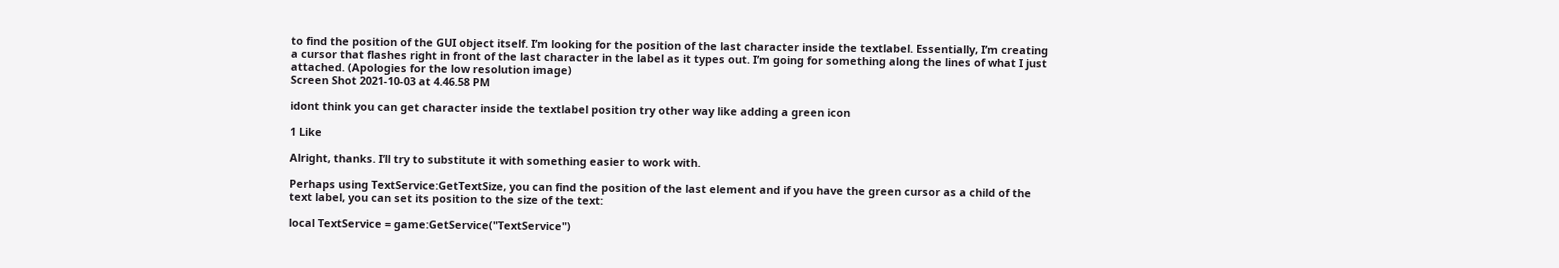to find the position of the GUI object itself. I’m looking for the position of the last character inside the textlabel. Essentially, I’m creating a cursor that flashes right in front of the last character in the label as it types out. I’m going for something along the lines of what I just attached. (Apologies for the low resolution image)
Screen Shot 2021-10-03 at 4.46.58 PM

idont think you can get character inside the textlabel position try other way like adding a green icon

1 Like

Alright, thanks. I’ll try to substitute it with something easier to work with.

Perhaps using TextService:GetTextSize, you can find the position of the last element and if you have the green cursor as a child of the text label, you can set its position to the size of the text:

local TextService = game:GetService("TextService")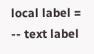local label = -- text label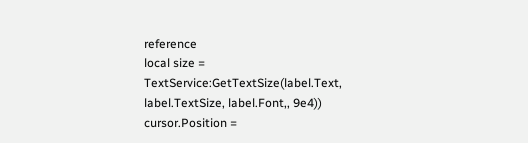reference
local size = TextService:GetTextSize(label.Text, label.TextSize, label.Font,, 9e4))
cursor.Position =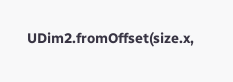UDim2.fromOffset(size.x,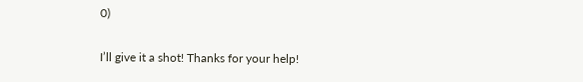0)

I’ll give it a shot! Thanks for your help!